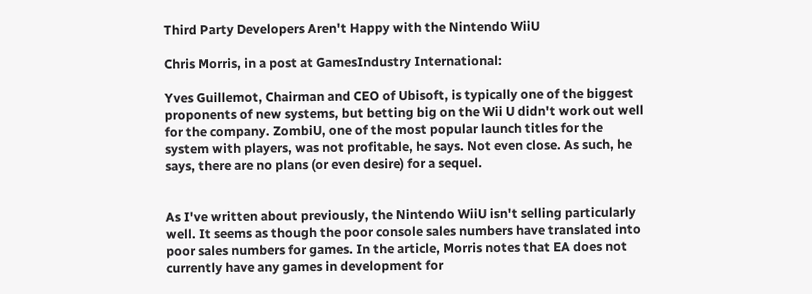Third Party Developers Aren't Happy with the Nintendo WiiU

Chris Morris, in a post at GamesIndustry International:

Yves Guillemot, Chairman and CEO of Ubisoft, is typically one of the biggest proponents of new systems, but betting big on the Wii U didn't work out well for the company. ZombiU, one of the most popular launch titles for the system with players, was not profitable, he says. Not even close. As such, he says, there are no plans (or even desire) for a sequel.


As I've written about previously, the Nintendo WiiU isn't selling particularly well. It seems as though the poor console sales numbers have translated into poor sales numbers for games. In the article, Morris notes that EA does not currently have any games in development for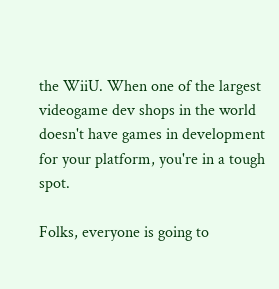the WiiU. When one of the largest videogame dev shops in the world doesn't have games in development for your platform, you're in a tough spot.

Folks, everyone is going to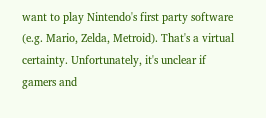want to play Nintendo's first party software (e.g. Mario, Zelda, Metroid). That's a virtual certainty. Unfortunately, it's unclear if gamers and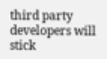third party developers will stick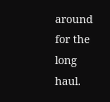around for the long haul.